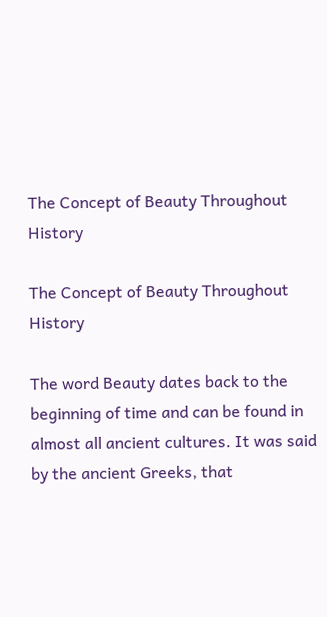The Concept of Beauty Throughout History

The Concept of Beauty Throughout History

The word Beauty dates back to the beginning of time and can be found in almost all ancient cultures. It was said by the ancient Greeks, that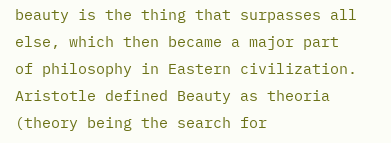beauty is the thing that surpasses all else, which then became a major part of philosophy in Eastern civilization. Aristotle defined Beauty as theoria (theory being the search for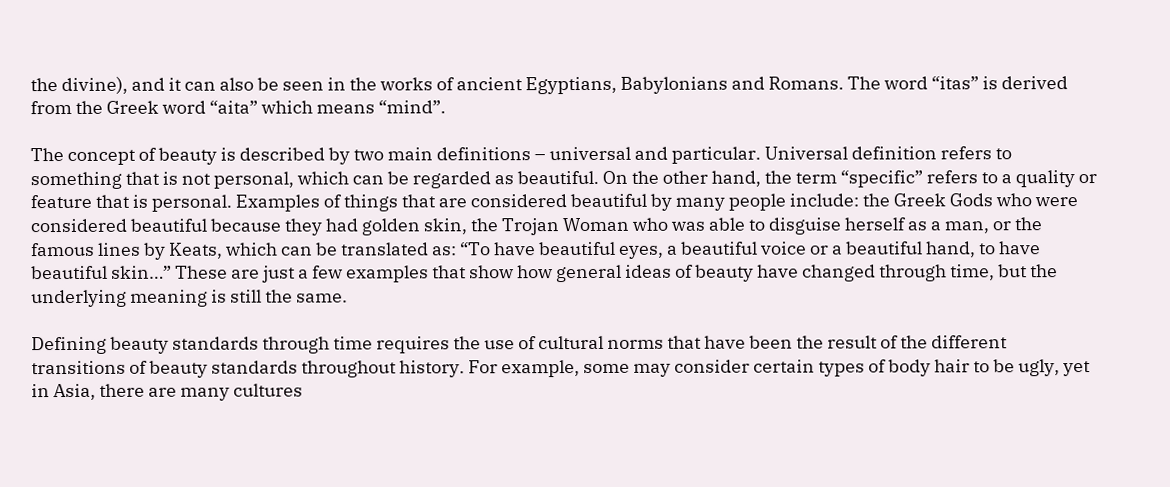the divine), and it can also be seen in the works of ancient Egyptians, Babylonians and Romans. The word “itas” is derived from the Greek word “aita” which means “mind”.

The concept of beauty is described by two main definitions – universal and particular. Universal definition refers to something that is not personal, which can be regarded as beautiful. On the other hand, the term “specific” refers to a quality or feature that is personal. Examples of things that are considered beautiful by many people include: the Greek Gods who were considered beautiful because they had golden skin, the Trojan Woman who was able to disguise herself as a man, or the famous lines by Keats, which can be translated as: “To have beautiful eyes, a beautiful voice or a beautiful hand, to have beautiful skin…” These are just a few examples that show how general ideas of beauty have changed through time, but the underlying meaning is still the same.

Defining beauty standards through time requires the use of cultural norms that have been the result of the different transitions of beauty standards throughout history. For example, some may consider certain types of body hair to be ugly, yet in Asia, there are many cultures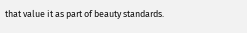that value it as part of beauty standards.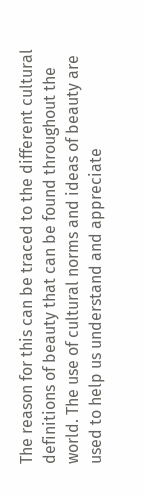The reason for this can be traced to the different cultural definitions of beauty that can be found throughout the world. The use of cultural norms and ideas of beauty are used to help us understand and appreciate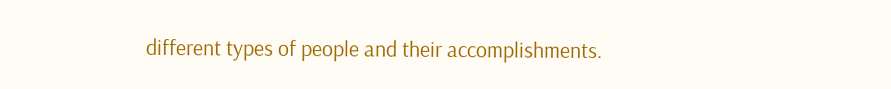different types of people and their accomplishments.